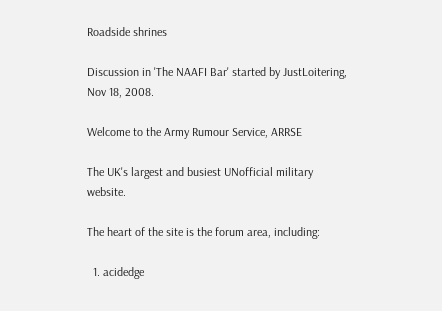Roadside shrines

Discussion in 'The NAAFI Bar' started by JustLoitering, Nov 18, 2008.

Welcome to the Army Rumour Service, ARRSE

The UK's largest and busiest UNofficial military website.

The heart of the site is the forum area, including:

  1. acidedge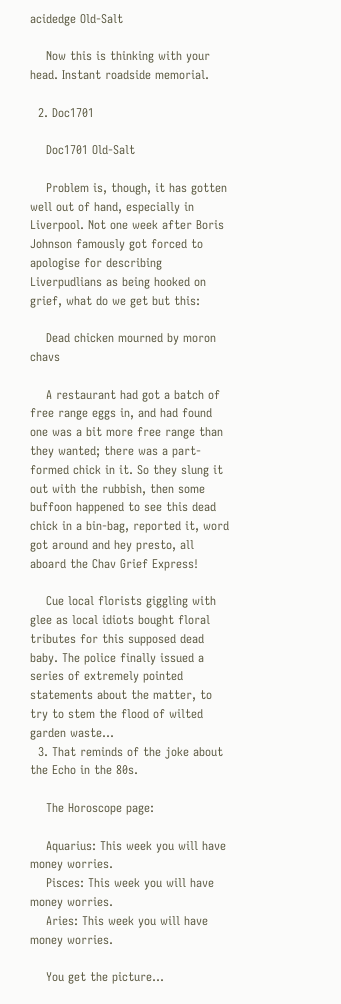acidedge Old-Salt

    Now this is thinking with your head. Instant roadside memorial.

  2. Doc1701

    Doc1701 Old-Salt

    Problem is, though, it has gotten well out of hand, especially in Liverpool. Not one week after Boris Johnson famously got forced to apologise for describing Liverpudlians as being hooked on grief, what do we get but this:

    Dead chicken mourned by moron chavs

    A restaurant had got a batch of free range eggs in, and had found one was a bit more free range than they wanted; there was a part-formed chick in it. So they slung it out with the rubbish, then some buffoon happened to see this dead chick in a bin-bag, reported it, word got around and hey presto, all aboard the Chav Grief Express!

    Cue local florists giggling with glee as local idiots bought floral tributes for this supposed dead baby. The police finally issued a series of extremely pointed statements about the matter, to try to stem the flood of wilted garden waste...
  3. That reminds of the joke about the Echo in the 80s.

    The Horoscope page:

    Aquarius: This week you will have money worries.
    Pisces: This week you will have money worries.
    Aries: This week you will have money worries.

    You get the picture...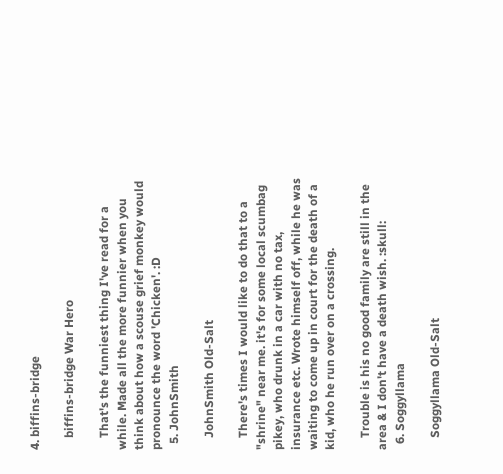4. biffins-bridge

    biffins-bridge War Hero

    That's the funniest thing I've read for a while. Made all the more funnier when you think about how a scouse grief monkey would pronounce the word 'Chicken'. :D
  5. JohnSmith

    JohnSmith Old-Salt

    There's times I would like to do that to a "shrine" near me. it's for some local scumbag pikey, who drunk in a car with no tax, insurance etc. Wrote himself off, while he was waiting to come up in court for the death of a kid, who he run over on a crossing.

    Trouble is his no good family are still in the area & I don't have a death wish. :skull:
  6. Soggyllama

    Soggyllama Old-Salt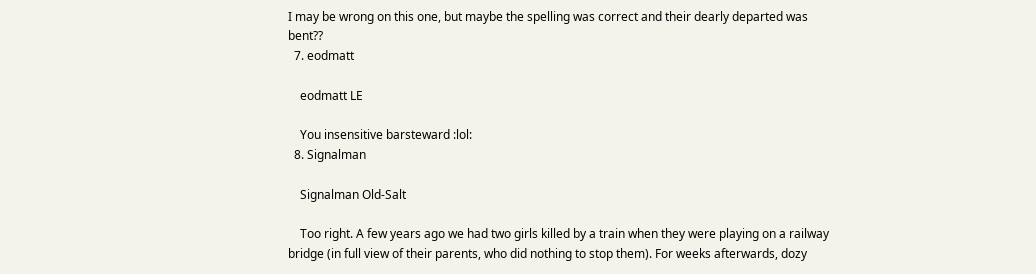I may be wrong on this one, but maybe the spelling was correct and their dearly departed was bent??
  7. eodmatt

    eodmatt LE

    You insensitive barsteward :lol:
  8. Signalman

    Signalman Old-Salt

    Too right. A few years ago we had two girls killed by a train when they were playing on a railway bridge (in full view of their parents, who did nothing to stop them). For weeks afterwards, dozy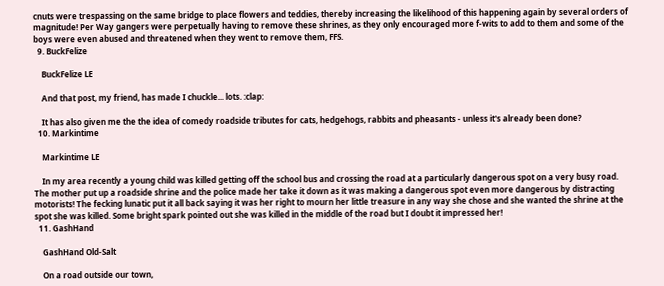cnuts were trespassing on the same bridge to place flowers and teddies, thereby increasing the likelihood of this happening again by several orders of magnitude! Per Way gangers were perpetually having to remove these shrines, as they only encouraged more f-wits to add to them and some of the boys were even abused and threatened when they went to remove them, FFS.
  9. BuckFelize

    BuckFelize LE

    And that post, my friend, has made I chuckle... lots. :clap:

    It has also given me the the idea of comedy roadside tributes for cats, hedgehogs, rabbits and pheasants - unless it's already been done?
  10. Markintime

    Markintime LE

    In my area recently a young child was killed getting off the school bus and crossing the road at a particularly dangerous spot on a very busy road. The mother put up a roadside shrine and the police made her take it down as it was making a dangerous spot even more dangerous by distracting motorists! The fecking lunatic put it all back saying it was her right to mourn her little treasure in any way she chose and she wanted the shrine at the spot she was killed. Some bright spark pointed out she was killed in the middle of the road but I doubt it impressed her!
  11. GashHand

    GashHand Old-Salt

    On a road outside our town,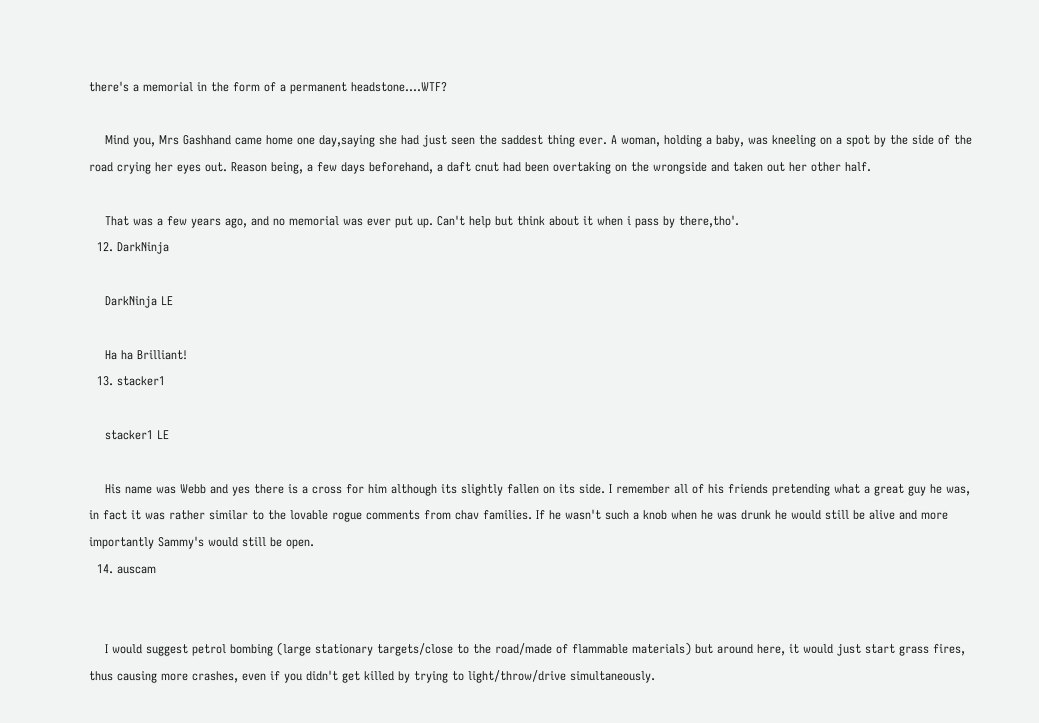there's a memorial in the form of a permanent headstone....WTF?

    Mind you, Mrs Gashhand came home one day,saying she had just seen the saddest thing ever. A woman, holding a baby, was kneeling on a spot by the side of the road crying her eyes out. Reason being, a few days beforehand, a daft cnut had been overtaking on the wrongside and taken out her other half.

    That was a few years ago, and no memorial was ever put up. Can't help but think about it when i pass by there,tho'.
  12. DarkNinja

    DarkNinja LE

    Ha ha Brilliant!
  13. stacker1

    stacker1 LE

    His name was Webb and yes there is a cross for him although its slightly fallen on its side. I remember all of his friends pretending what a great guy he was, in fact it was rather similar to the lovable rogue comments from chav families. If he wasn't such a knob when he was drunk he would still be alive and more importantly Sammy's would still be open.
  14. auscam


    I would suggest petrol bombing (large stationary targets/close to the road/made of flammable materials) but around here, it would just start grass fires, thus causing more crashes, even if you didn't get killed by trying to light/throw/drive simultaneously.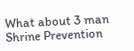What about 3 man Shrine Prevention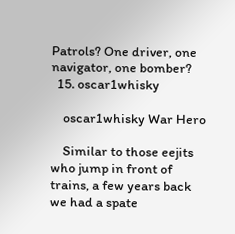Patrols? One driver, one navigator, one bomber?
  15. oscar1whisky

    oscar1whisky War Hero

    Similar to those eejits who jump in front of trains, a few years back we had a spate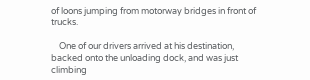of loons jumping from motorway bridges in front of trucks.

    One of our drivers arrived at his destination, backed onto the unloading dock, and was just climbing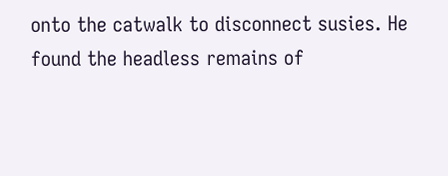onto the catwalk to disconnect susies. He found the headless remains of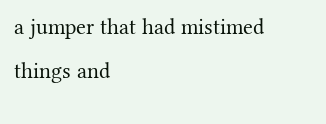a jumper that had mistimed things and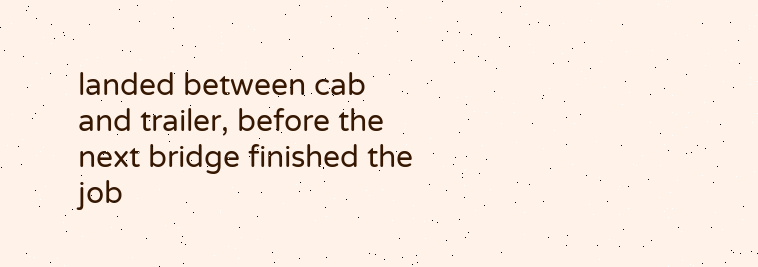landed between cab and trailer, before the next bridge finished the job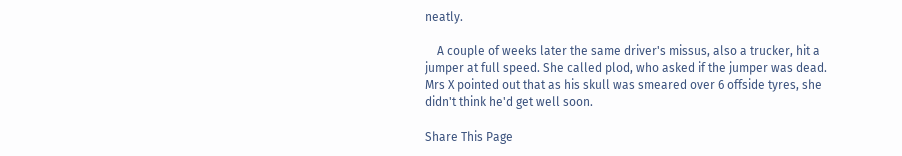neatly.

    A couple of weeks later the same driver's missus, also a trucker, hit a jumper at full speed. She called plod, who asked if the jumper was dead. Mrs X pointed out that as his skull was smeared over 6 offside tyres, she didn't think he'd get well soon.

Share This Page